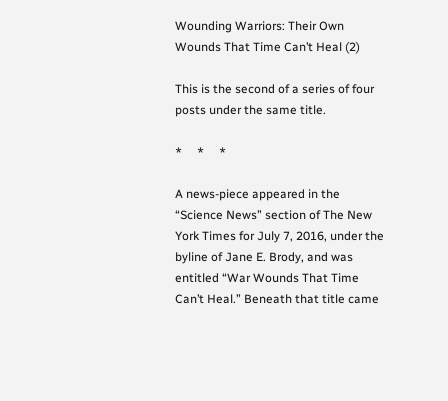Wounding Warriors: Their Own Wounds That Time Can’t Heal (2)

This is the second of a series of four posts under the same title.

*     *     *

A news-piece appeared in the “Science News” section of The New York Times for July 7, 2016, under the byline of Jane E. Brody, and was entitled “War Wounds That Time Can’t Heal.” Beneath that title came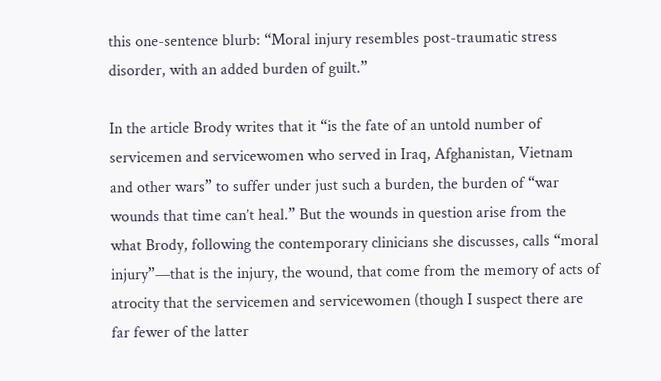this one-sentence blurb: “Moral injury resembles post-traumatic stress disorder, with an added burden of guilt.”

In the article Brody writes that it “is the fate of an untold number of servicemen and servicewomen who served in Iraq, Afghanistan, Vietnam and other wars” to suffer under just such a burden, the burden of “war wounds that time can’t heal.” But the wounds in question arise from the what Brody, following the contemporary clinicians she discusses, calls “moral injury”—that is the injury, the wound, that come from the memory of acts of atrocity that the servicemen and servicewomen (though I suspect there are far fewer of the latter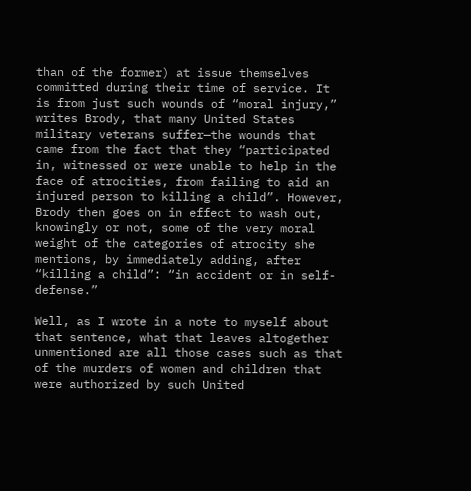than of the former) at issue themselves committed during their time of service. It is from just such wounds of “moral injury,” writes Brody, that many United States military veterans suffer—the wounds that came from the fact that they “participated in, witnessed or were unable to help in the face of atrocities, from failing to aid an injured person to killing a child”. However, Brody then goes on in effect to wash out, knowingly or not, some of the very moral weight of the categories of atrocity she mentions, by immediately adding, after “killing a child”: “in accident or in self-defense.”

Well, as I wrote in a note to myself about that sentence, what that leaves altogether unmentioned are all those cases such as that of the murders of women and children that were authorized by such United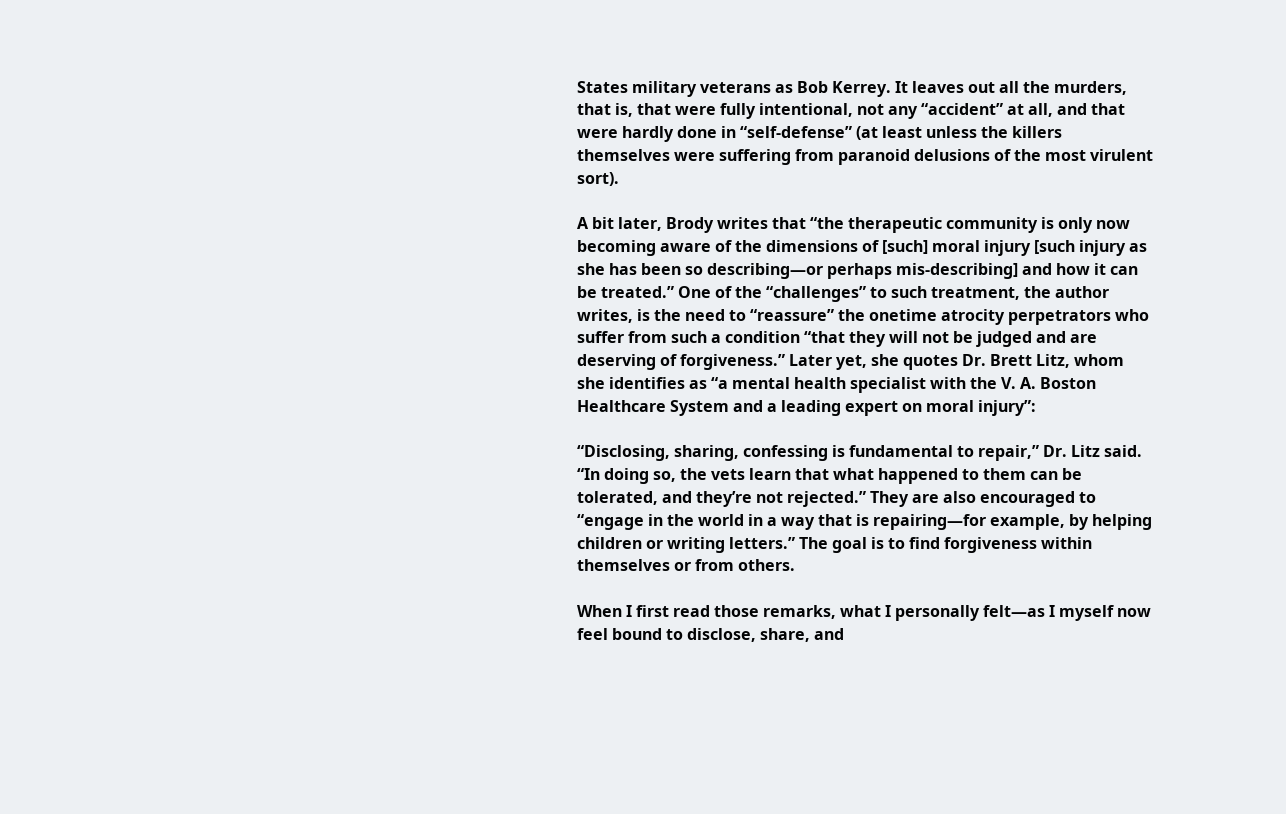States military veterans as Bob Kerrey. It leaves out all the murders, that is, that were fully intentional, not any “accident” at all, and that were hardly done in “self-defense” (at least unless the killers themselves were suffering from paranoid delusions of the most virulent sort).

A bit later, Brody writes that “the therapeutic community is only now becoming aware of the dimensions of [such] moral injury [such injury as she has been so describing—or perhaps mis-describing] and how it can be treated.” One of the “challenges” to such treatment, the author writes, is the need to “reassure” the onetime atrocity perpetrators who suffer from such a condition “that they will not be judged and are deserving of forgiveness.” Later yet, she quotes Dr. Brett Litz, whom she identifies as “a mental health specialist with the V. A. Boston Healthcare System and a leading expert on moral injury”:

“Disclosing, sharing, confessing is fundamental to repair,” Dr. Litz said. “In doing so, the vets learn that what happened to them can be tolerated, and they’re not rejected.” They are also encouraged to “engage in the world in a way that is repairing—for example, by helping children or writing letters.” The goal is to find forgiveness within themselves or from others.

When I first read those remarks, what I personally felt—as I myself now feel bound to disclose, share, and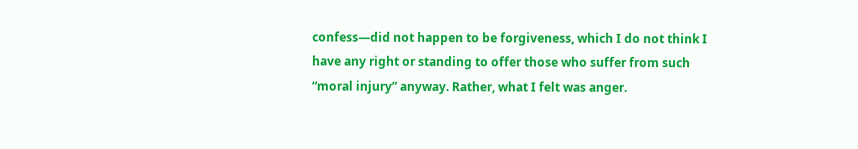confess—did not happen to be forgiveness, which I do not think I have any right or standing to offer those who suffer from such “moral injury” anyway. Rather, what I felt was anger.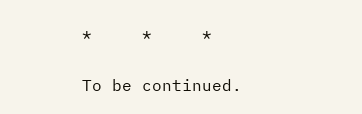*     *     *

To be continued.